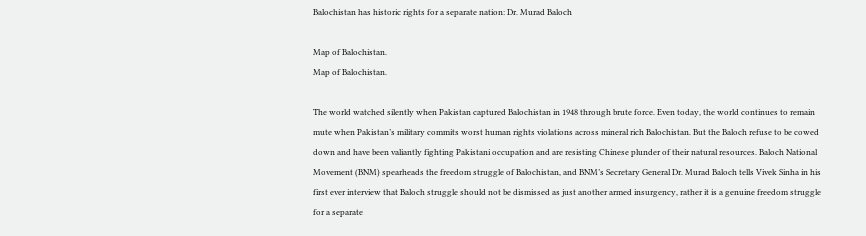Balochistan has historic rights for a separate nation: Dr. Murad Baloch

Map of Balochistan.
Map of Balochistan.

The world watched silently when Pakistan captured Balochistan in 1948 through brute force. Even today, the world continues to remain mute when Pakistan’s military commits worst human rights violations across mineral rich Balochistan. But the Baloch refuse to be cowed down and have been valiantly fighting Pakistani occupation and are resisting Chinese plunder of their natural resources. Baloch National Movement (BNM) spearheads the freedom struggle of Balochistan, and BNM’s Secretary General Dr. Murad Baloch tells Vivek Sinha in his first ever interview that Baloch struggle should not be dismissed as just another armed insurgency, rather it is a genuine freedom struggle for a separate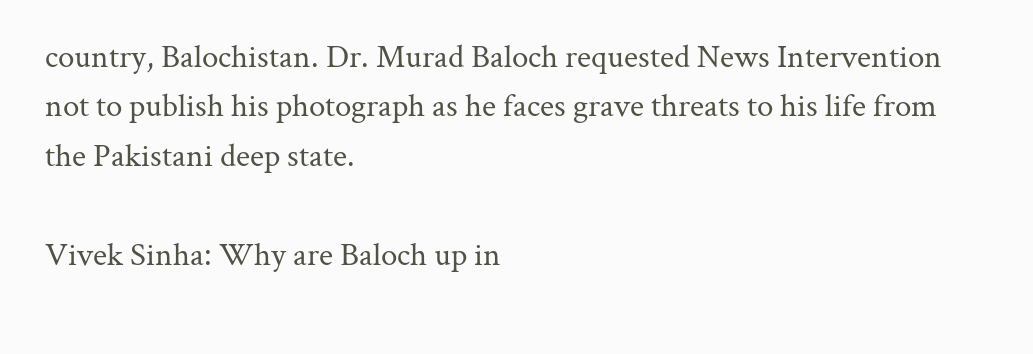country, Balochistan. Dr. Murad Baloch requested News Intervention not to publish his photograph as he faces grave threats to his life from the Pakistani deep state.

Vivek Sinha: Why are Baloch up in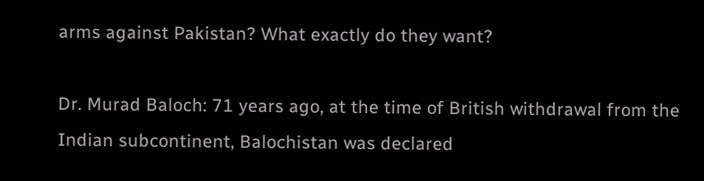arms against Pakistan? What exactly do they want?

Dr. Murad Baloch: 71 years ago, at the time of British withdrawal from the Indian subcontinent, Balochistan was declared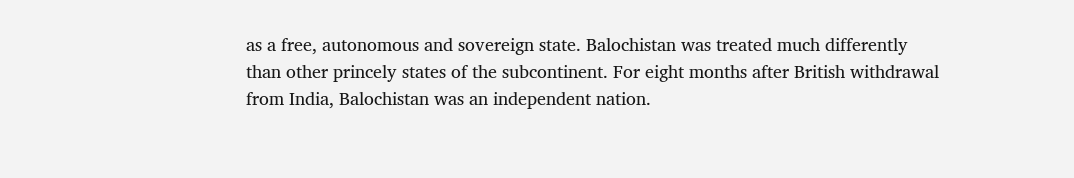as a free, autonomous and sovereign state. Balochistan was treated much differently than other princely states of the subcontinent. For eight months after British withdrawal from India, Balochistan was an independent nation.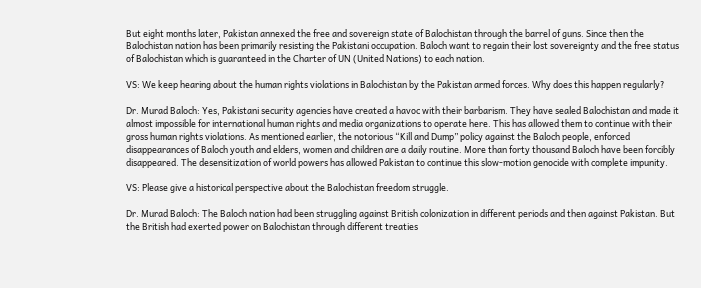But eight months later, Pakistan annexed the free and sovereign state of Balochistan through the barrel of guns. Since then the Balochistan nation has been primarily resisting the Pakistani occupation. Baloch want to regain their lost sovereignty and the free status of Balochistan which is guaranteed in the Charter of UN (United Nations) to each nation.

VS: We keep hearing about the human rights violations in Balochistan by the Pakistan armed forces. Why does this happen regularly?

Dr. Murad Baloch: Yes, Pakistani security agencies have created a havoc with their barbarism. They have sealed Balochistan and made it almost impossible for international human rights and media organizations to operate here. This has allowed them to continue with their gross human rights violations. As mentioned earlier, the notorious “Kill and Dump” policy against the Baloch people, enforced disappearances of Baloch youth and elders, women and children are a daily routine. More than forty thousand Baloch have been forcibly disappeared. The desensitization of world powers has allowed Pakistan to continue this slow-motion genocide with complete impunity.

VS: Please give a historical perspective about the Balochistan freedom struggle.

Dr. Murad Baloch: The Baloch nation had been struggling against British colonization in different periods and then against Pakistan. But the British had exerted power on Balochistan through different treaties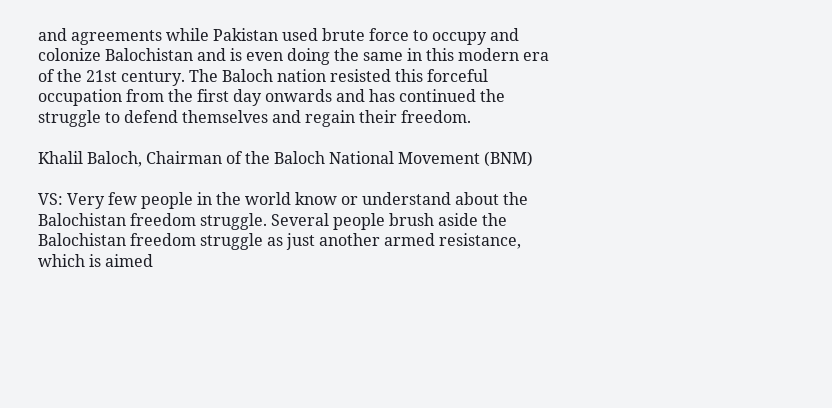and agreements while Pakistan used brute force to occupy and colonize Balochistan and is even doing the same in this modern era of the 21st century. The Baloch nation resisted this forceful occupation from the first day onwards and has continued the struggle to defend themselves and regain their freedom.

Khalil Baloch, Chairman of the Baloch National Movement (BNM)

VS: Very few people in the world know or understand about the Balochistan freedom struggle. Several people brush aside the Balochistan freedom struggle as just another armed resistance, which is aimed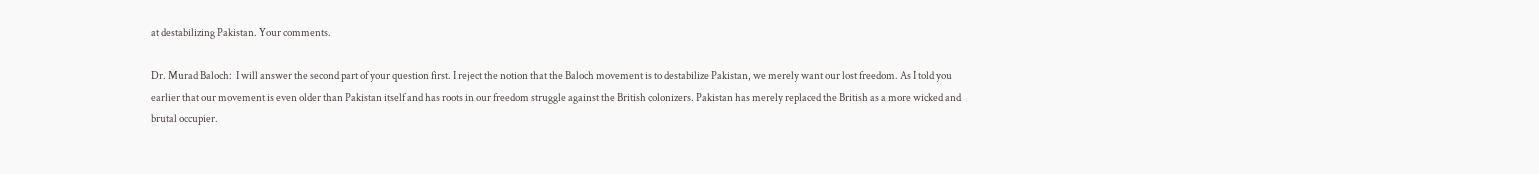at destabilizing Pakistan. Your comments.

Dr. Murad Baloch:  I will answer the second part of your question first. I reject the notion that the Baloch movement is to destabilize Pakistan, we merely want our lost freedom. As I told you earlier that our movement is even older than Pakistan itself and has roots in our freedom struggle against the British colonizers. Pakistan has merely replaced the British as a more wicked and brutal occupier.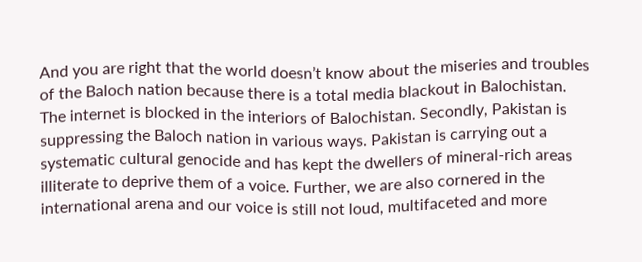And you are right that the world doesn’t know about the miseries and troubles of the Baloch nation because there is a total media blackout in Balochistan. The internet is blocked in the interiors of Balochistan. Secondly, Pakistan is suppressing the Baloch nation in various ways. Pakistan is carrying out a systematic cultural genocide and has kept the dwellers of mineral-rich areas illiterate to deprive them of a voice. Further, we are also cornered in the international arena and our voice is still not loud, multifaceted and more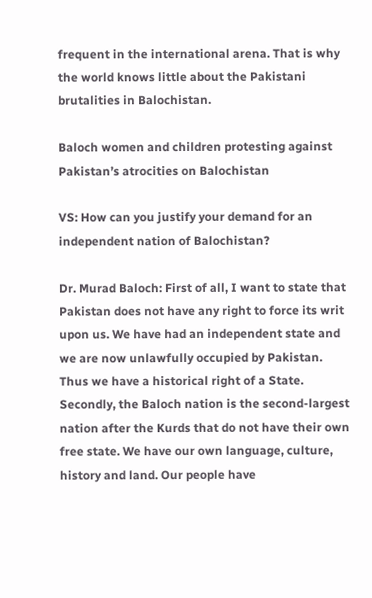frequent in the international arena. That is why the world knows little about the Pakistani brutalities in Balochistan.

Baloch women and children protesting against Pakistan’s atrocities on Balochistan

VS: How can you justify your demand for an independent nation of Balochistan?

Dr. Murad Baloch: First of all, I want to state that Pakistan does not have any right to force its writ upon us. We have had an independent state and we are now unlawfully occupied by Pakistan. Thus we have a historical right of a State. Secondly, the Baloch nation is the second-largest nation after the Kurds that do not have their own free state. We have our own language, culture, history and land. Our people have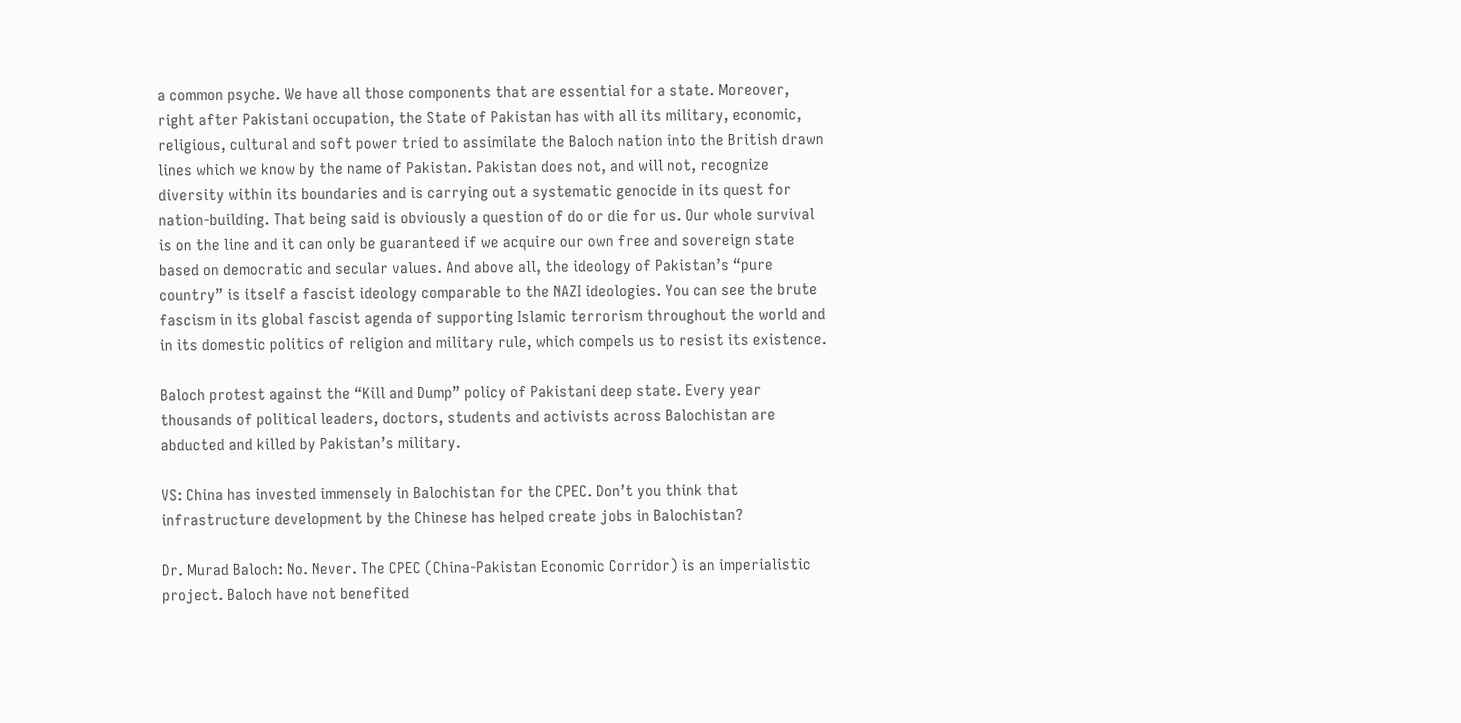a common psyche. We have all those components that are essential for a state. Moreover, right after Pakistani occupation, the State of Pakistan has with all its military, economic, religious, cultural and soft power tried to assimilate the Baloch nation into the British drawn lines which we know by the name of Pakistan. Pakistan does not, and will not, recognize diversity within its boundaries and is carrying out a systematic genocide in its quest for nation-building. That being said is obviously a question of do or die for us. Our whole survival is on the line and it can only be guaranteed if we acquire our own free and sovereign state based on democratic and secular values. And above all, the ideology of Pakistan’s “pure country” is itself a fascist ideology comparable to the NAZI ideologies. You can see the brute fascism in its global fascist agenda of supporting Islamic terrorism throughout the world and in its domestic politics of religion and military rule, which compels us to resist its existence.

Baloch protest against the “Kill and Dump” policy of Pakistani deep state. Every year thousands of political leaders, doctors, students and activists across Balochistan are abducted and killed by Pakistan’s military.

VS: China has invested immensely in Balochistan for the CPEC. Don’t you think that infrastructure development by the Chinese has helped create jobs in Balochistan?

Dr. Murad Baloch: No. Never. The CPEC (China-Pakistan Economic Corridor) is an imperialistic project. Baloch have not benefited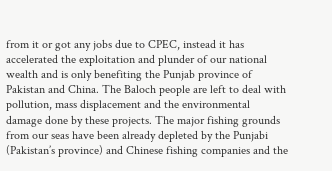from it or got any jobs due to CPEC, instead it has accelerated the exploitation and plunder of our national wealth and is only benefiting the Punjab province of Pakistan and China. The Baloch people are left to deal with pollution, mass displacement and the environmental damage done by these projects. The major fishing grounds from our seas have been already depleted by the Punjabi (Pakistan’s province) and Chinese fishing companies and the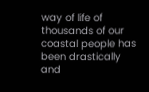way of life of thousands of our coastal people has been drastically and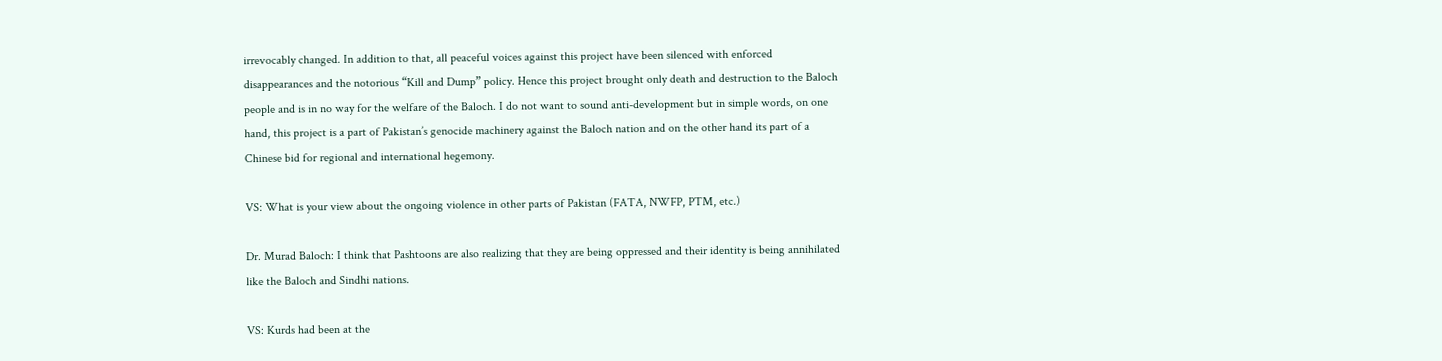irrevocably changed. In addition to that, all peaceful voices against this project have been silenced with enforced disappearances and the notorious “Kill and Dump” policy. Hence this project brought only death and destruction to the Baloch people and is in no way for the welfare of the Baloch. I do not want to sound anti-development but in simple words, on one hand, this project is a part of Pakistan’s genocide machinery against the Baloch nation and on the other hand its part of a Chinese bid for regional and international hegemony.

VS: What is your view about the ongoing violence in other parts of Pakistan (FATA, NWFP, PTM, etc.)

Dr. Murad Baloch: I think that Pashtoons are also realizing that they are being oppressed and their identity is being annihilated like the Baloch and Sindhi nations.

VS: Kurds had been at the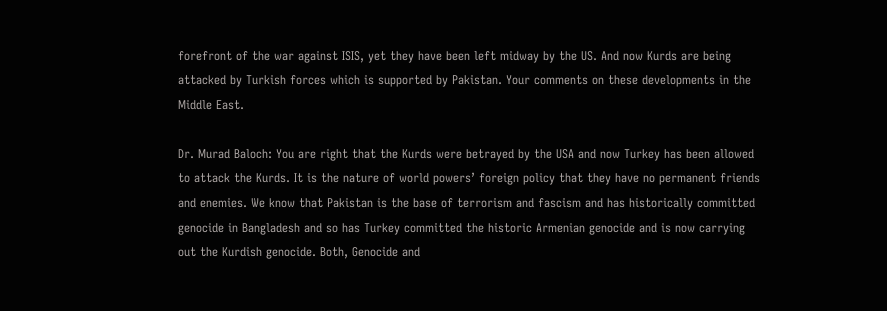forefront of the war against ISIS, yet they have been left midway by the US. And now Kurds are being attacked by Turkish forces which is supported by Pakistan. Your comments on these developments in the Middle East.

Dr. Murad Baloch: You are right that the Kurds were betrayed by the USA and now Turkey has been allowed to attack the Kurds. It is the nature of world powers’ foreign policy that they have no permanent friends and enemies. We know that Pakistan is the base of terrorism and fascism and has historically committed genocide in Bangladesh and so has Turkey committed the historic Armenian genocide and is now carrying out the Kurdish genocide. Both, Genocide and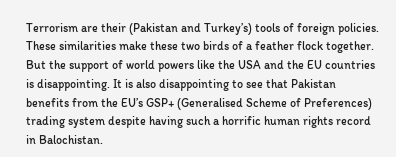Terrorism are their (Pakistan and Turkey’s) tools of foreign policies. These similarities make these two birds of a feather flock together. But the support of world powers like the USA and the EU countries is disappointing. It is also disappointing to see that Pakistan benefits from the EU’s GSP+ (Generalised Scheme of Preferences) trading system despite having such a horrific human rights record in Balochistan.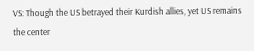VS: Though the US betrayed their Kurdish allies, yet US remains the center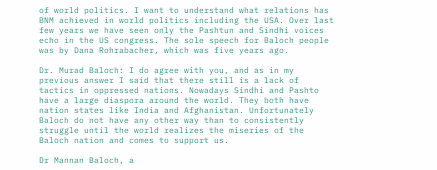of world politics. I want to understand what relations has BNM achieved in world politics including the USA. Over last few years we have seen only the Pashtun and Sindhi voices echo in the US congress. The sole speech for Baloch people was by Dana Rohrabacher, which was five years ago.

Dr. Murad Baloch: I do agree with you, and as in my previous answer I said that there still is a lack of tactics in oppressed nations. Nowadays Sindhi and Pashto have a large diaspora around the world. They both have nation states like India and Afghanistan. Unfortunately Baloch do not have any other way than to consistently struggle until the world realizes the miseries of the Baloch nation and comes to support us.

Dr Mannan Baloch, a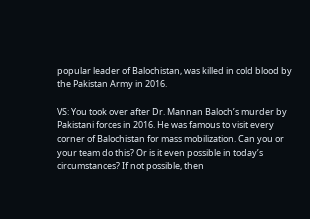popular leader of Balochistan, was killed in cold blood by the Pakistan Army in 2016.

VS: You took over after Dr. Mannan Baloch’s murder by Pakistani forces in 2016. He was famous to visit every corner of Balochistan for mass mobilization. Can you or your team do this? Or is it even possible in today’s circumstances? If not possible, then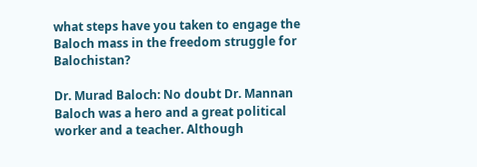what steps have you taken to engage the Baloch mass in the freedom struggle for Balochistan?

Dr. Murad Baloch: No doubt Dr. Mannan Baloch was a hero and a great political worker and a teacher. Although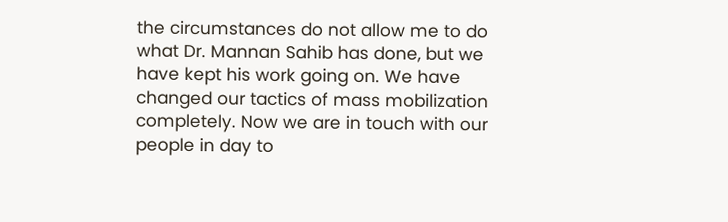the circumstances do not allow me to do what Dr. Mannan Sahib has done, but we have kept his work going on. We have changed our tactics of mass mobilization completely. Now we are in touch with our people in day to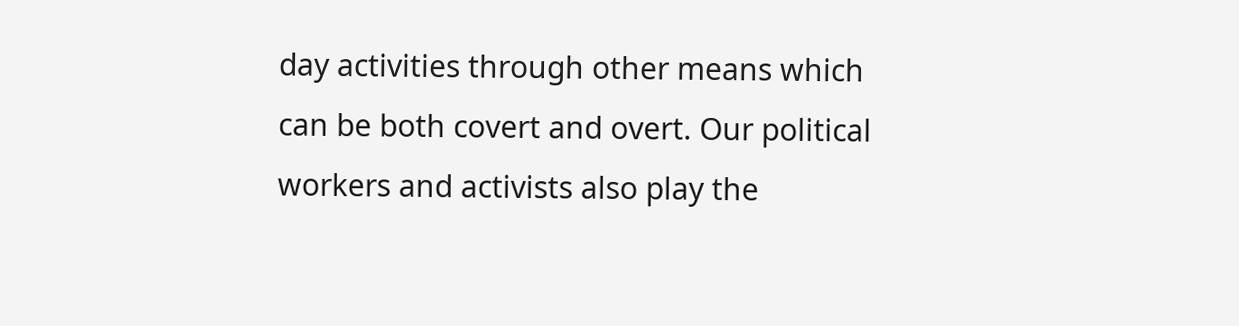day activities through other means which can be both covert and overt. Our political workers and activists also play the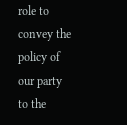role to convey the policy of our party to the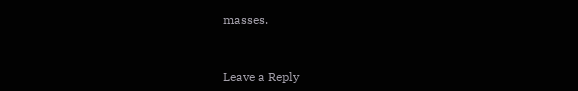masses.


Leave a Reply